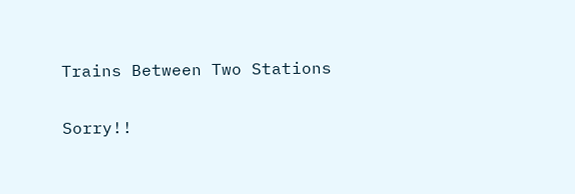Trains Between Two Stations

Sorry!!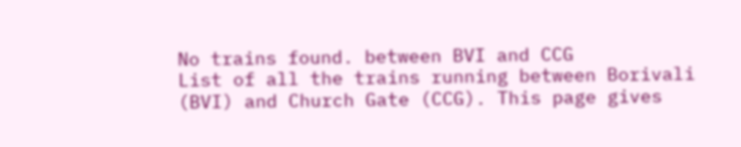No trains found. between BVI and CCG
List of all the trains running between Borivali (BVI) and Church Gate (CCG). This page gives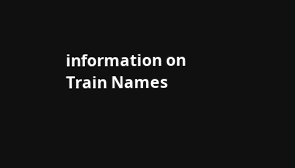information on Train Names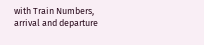with Train Numbers, arrival and departure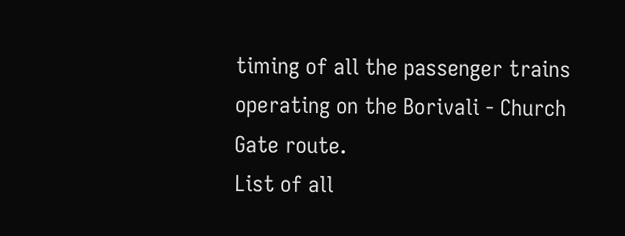timing of all the passenger trains operating on the Borivali - Church Gate route.
List of all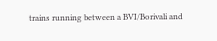trains running between a BVI/Borivali and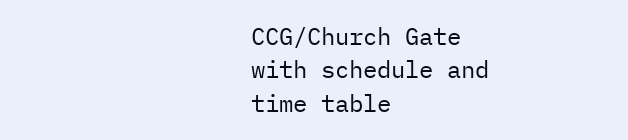CCG/Church Gate with schedule and time table